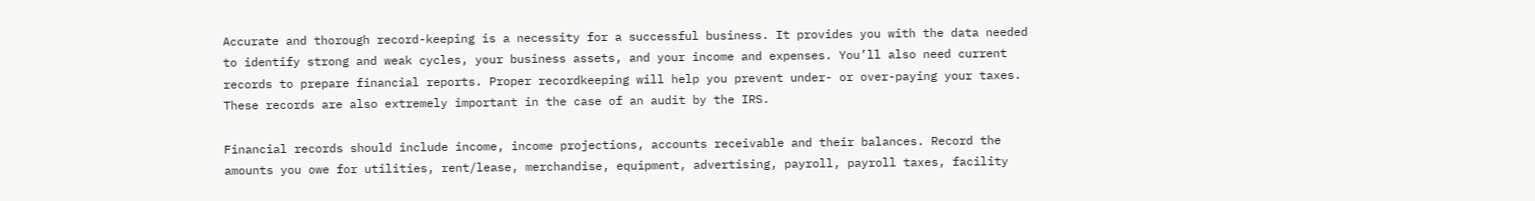Accurate and thorough record-keeping is a necessity for a successful business. It provides you with the data needed to identify strong and weak cycles, your business assets, and your income and expenses. You’ll also need current records to prepare financial reports. Proper recordkeeping will help you prevent under- or over-paying your taxes. These records are also extremely important in the case of an audit by the IRS.

Financial records should include income, income projections, accounts receivable and their balances. Record the amounts you owe for utilities, rent/lease, merchandise, equipment, advertising, payroll, payroll taxes, facility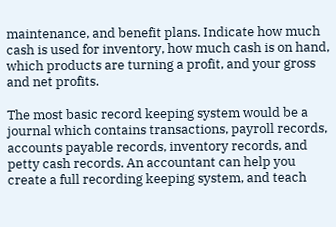maintenance, and benefit plans. Indicate how much cash is used for inventory, how much cash is on hand, which products are turning a profit, and your gross and net profits.

The most basic record keeping system would be a journal which contains transactions, payroll records, accounts payable records, inventory records, and petty cash records. An accountant can help you create a full recording keeping system, and teach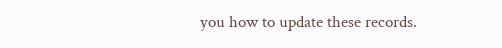you how to update these records.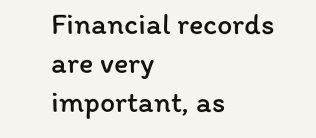Financial records are very important, as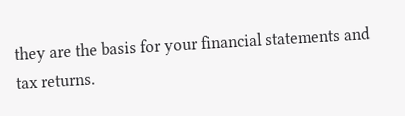they are the basis for your financial statements and tax returns.